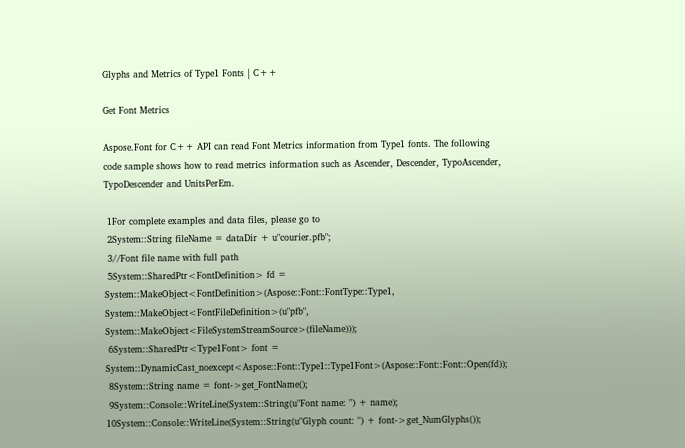Glyphs and Metrics of Type1 Fonts | C++

Get Font Metrics

Aspose.Font for C++ API can read Font Metrics information from Type1 fonts. The following code sample shows how to read metrics information such as Ascender, Descender, TypoAscender, TypoDescender and UnitsPerEm.

 1For complete examples and data files, please go to
 2System::String fileName = dataDir + u"courier.pfb";
 3//Font file name with full path
 5System::SharedPtr<FontDefinition> fd = System::MakeObject<FontDefinition>(Aspose::Font::FontType::Type1, System::MakeObject<FontFileDefinition>(u"pfb", System::MakeObject<FileSystemStreamSource>(fileName)));
 6System::SharedPtr<Type1Font> font = System::DynamicCast_noexcept<Aspose::Font::Type1::Type1Font>(Aspose::Font::Font::Open(fd));
 8System::String name = font->get_FontName();
 9System::Console::WriteLine(System::String(u"Font name: ") + name);
10System::Console::WriteLine(System::String(u"Glyph count: ") + font->get_NumGlyphs());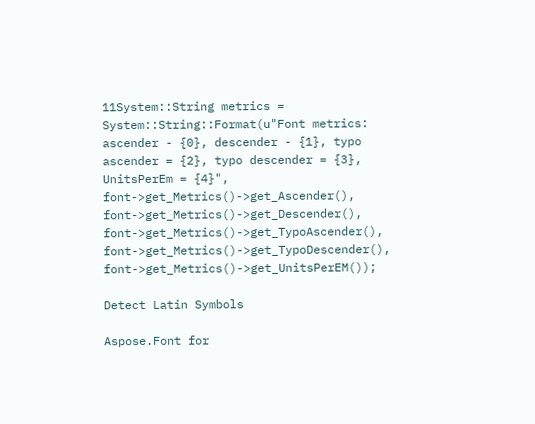11System::String metrics = System::String::Format(u"Font metrics: ascender - {0}, descender - {1}, typo ascender = {2}, typo descender = {3}, UnitsPerEm = {4}", font->get_Metrics()->get_Ascender(), font->get_Metrics()->get_Descender(), font->get_Metrics()->get_TypoAscender(), font->get_Metrics()->get_TypoDescender(), font->get_Metrics()->get_UnitsPerEM());

Detect Latin Symbols

Aspose.Font for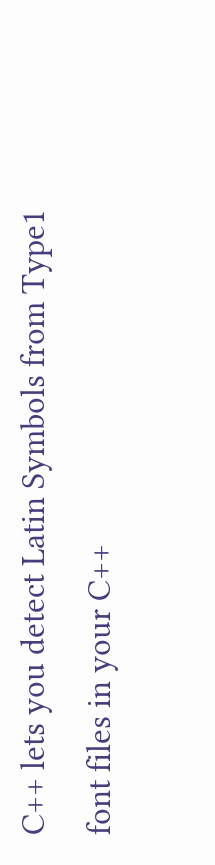C++ lets you detect Latin Symbols from Type1 font files in your C++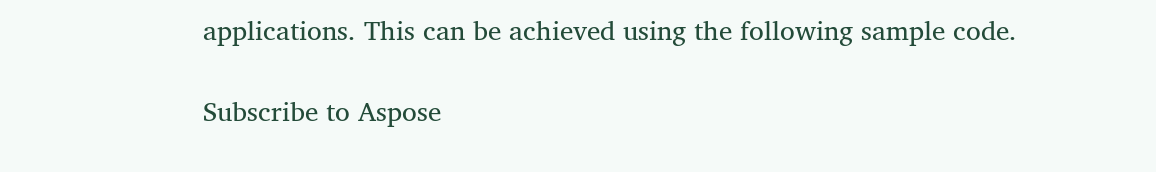applications. This can be achieved using the following sample code.

Subscribe to Aspose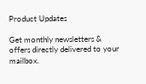Product Updates

Get monthly newsletters & offers directly delivered to your mailbox.